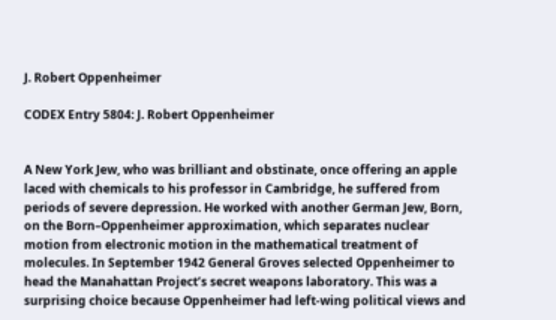J. Robert Oppenheimer

CODEX Entry 5804: J. Robert Oppenheimer


A New York Jew, who was brilliant and obstinate, once offering an apple laced with chemicals to his professor in Cambridge, he suffered from periods of severe depression. He worked with another German Jew, Born, on the Born–Oppenheimer approximation, which separates nuclear motion from electronic motion in the mathematical treatment of molecules. In September 1942 General Groves selected Oppenheimer to head the Manahattan Project’s secret weapons laboratory. This was a surprising choice because Oppenheimer had left-wing political views and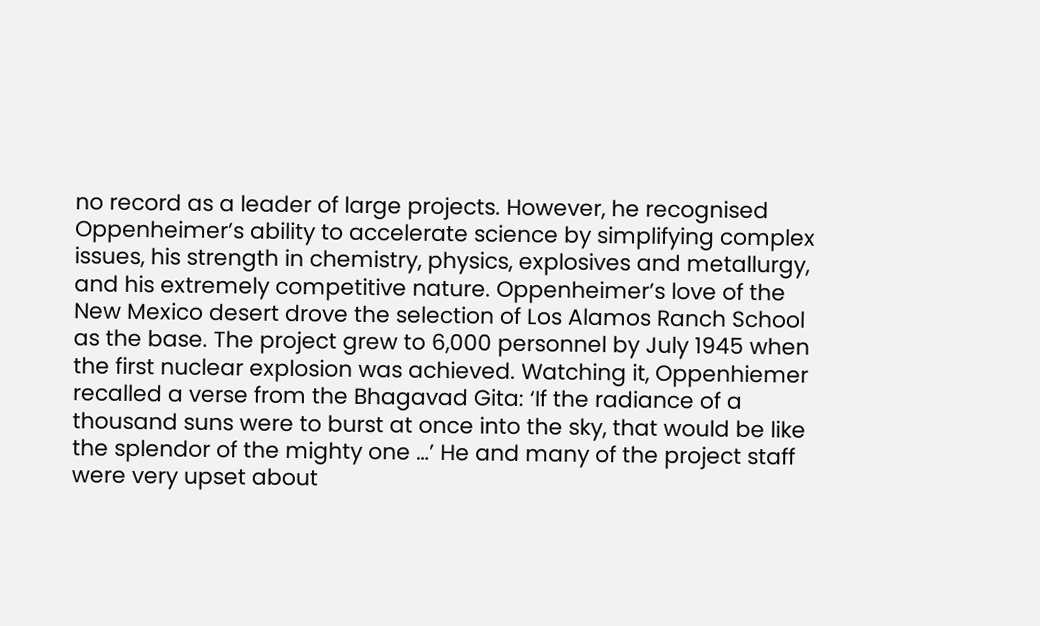no record as a leader of large projects. However, he recognised Oppenheimer’s ability to accelerate science by simplifying complex issues, his strength in chemistry, physics, explosives and metallurgy, and his extremely competitive nature. Oppenheimer’s love of the New Mexico desert drove the selection of Los Alamos Ranch School as the base. The project grew to 6,000 personnel by July 1945 when the first nuclear explosion was achieved. Watching it, Oppenhiemer recalled a verse from the Bhagavad Gita: ‘If the radiance of a thousand suns were to burst at once into the sky, that would be like the splendor of the mighty one …’ He and many of the project staff were very upset about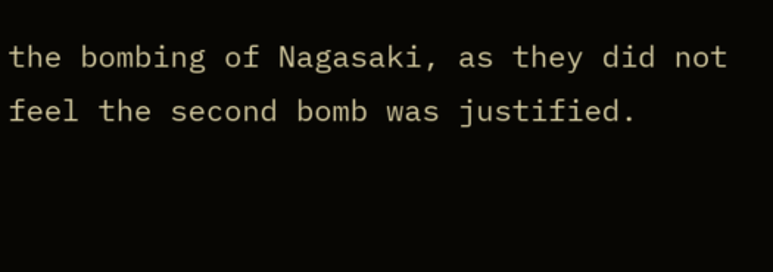the bombing of Nagasaki, as they did not feel the second bomb was justified.